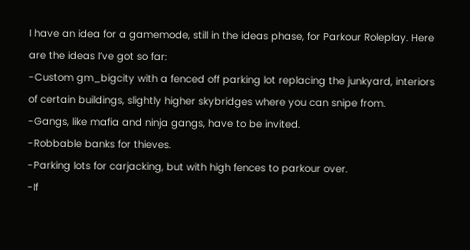I have an idea for a gamemode, still in the ideas phase, for Parkour Roleplay. Here are the ideas I’ve got so far:
-Custom gm_bigcity with a fenced off parking lot replacing the junkyard, interiors of certain buildings, slightly higher skybridges where you can snipe from.
-Gangs, like mafia and ninja gangs, have to be invited.
-Robbable banks for thieves.
-Parking lots for carjacking, but with high fences to parkour over.
-If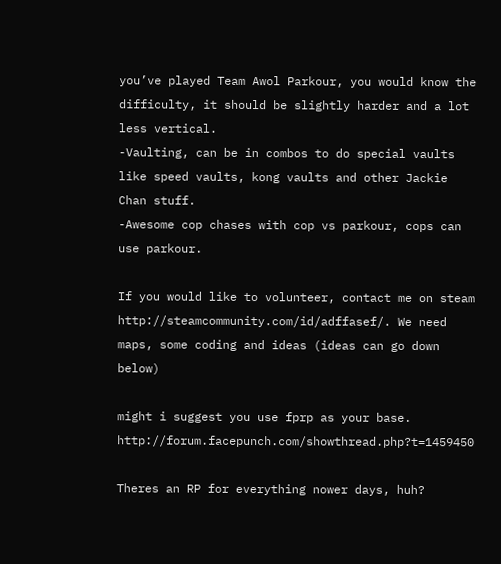you’ve played Team Awol Parkour, you would know the difficulty, it should be slightly harder and a lot less vertical.
-Vaulting, can be in combos to do special vaults like speed vaults, kong vaults and other Jackie Chan stuff.
-Awesome cop chases with cop vs parkour, cops can use parkour.

If you would like to volunteer, contact me on steam http://steamcommunity.com/id/adffasef/. We need maps, some coding and ideas (ideas can go down below)

might i suggest you use fprp as your base. http://forum.facepunch.com/showthread.php?t=1459450

Theres an RP for everything nower days, huh?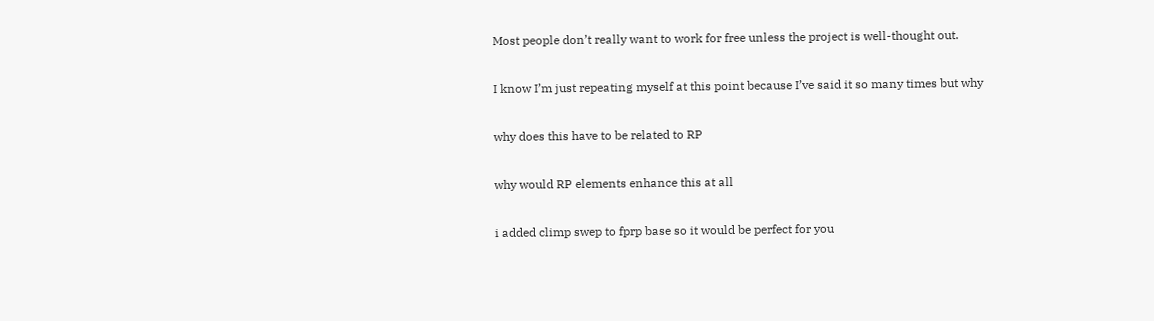Most people don’t really want to work for free unless the project is well-thought out.

I know I’m just repeating myself at this point because I’ve said it so many times but why

why does this have to be related to RP

why would RP elements enhance this at all

i added climp swep to fprp base so it would be perfect for you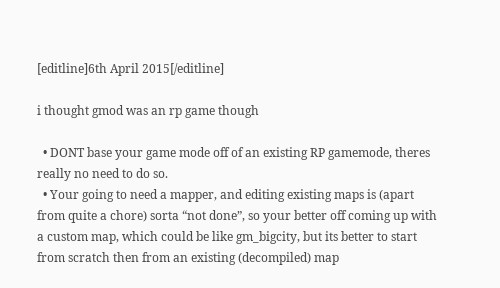[editline]6th April 2015[/editline]

i thought gmod was an rp game though

  • DONT base your game mode off of an existing RP gamemode, theres really no need to do so.
  • Your going to need a mapper, and editing existing maps is (apart from quite a chore) sorta “not done”, so your better off coming up with a custom map, which could be like gm_bigcity, but its better to start from scratch then from an existing (decompiled) map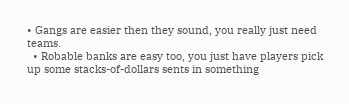• Gangs are easier then they sound, you really just need teams.
  • Robable banks are easy too, you just have players pick up some stacks-of-dollars sents in something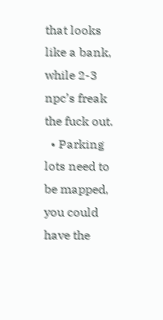that looks like a bank, while 2-3 npc’s freak the fuck out.
  • Parking lots need to be mapped, you could have the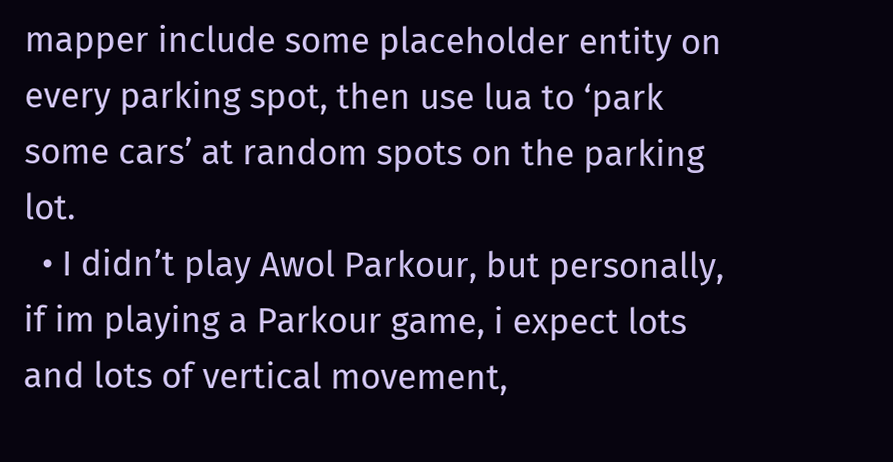mapper include some placeholder entity on every parking spot, then use lua to ‘park some cars’ at random spots on the parking lot.
  • I didn’t play Awol Parkour, but personally, if im playing a Parkour game, i expect lots and lots of vertical movement,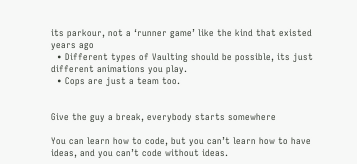its parkour, not a ‘runner game’ like the kind that existed years ago
  • Different types of Vaulting should be possible, its just different animations you play.
  • Cops are just a team too.


Give the guy a break, everybody starts somewhere

You can learn how to code, but you can’t learn how to have ideas, and you can’t code without ideas.